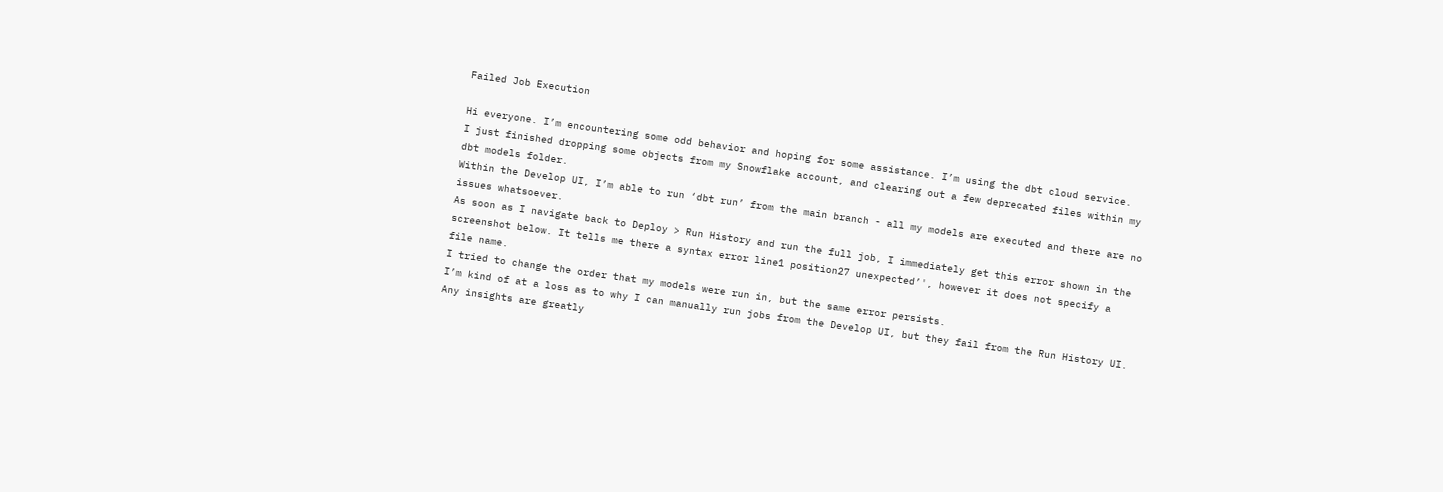Failed Job Execution

Hi everyone. I’m encountering some odd behavior and hoping for some assistance. I’m using the dbt cloud service.
I just finished dropping some objects from my Snowflake account, and clearing out a few deprecated files within my dbt models folder.
Within the Develop UI, I’m able to run ‘dbt run’ from the main branch - all my models are executed and there are no issues whatsoever.
As soon as I navigate back to Deploy > Run History and run the full job, I immediately get this error shown in the screenshot below. It tells me there a syntax error line1 position27 unexpected’', however it does not specify a file name.
I tried to change the order that my models were run in, but the same error persists.
I’m kind of at a loss as to why I can manually run jobs from the Develop UI, but they fail from the Run History UI.
Any insights are greatly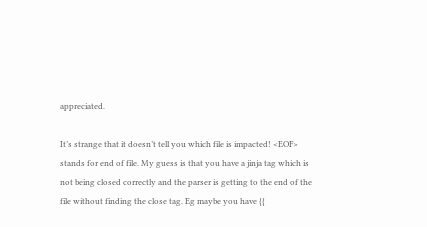appreciated.

It’s strange that it doesn’t tell you which file is impacted! <EOF> stands for end of file. My guess is that you have a jinja tag which is not being closed correctly and the parser is getting to the end of the file without finding the close tag. Eg maybe you have {{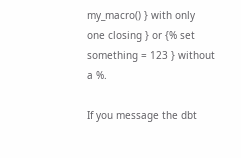my_macro() } with only one closing } or {% set something = 123 } without a %.

If you message the dbt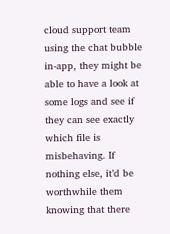cloud support team using the chat bubble in-app, they might be able to have a look at some logs and see if they can see exactly which file is misbehaving. If nothing else, it’d be worthwhile them knowing that there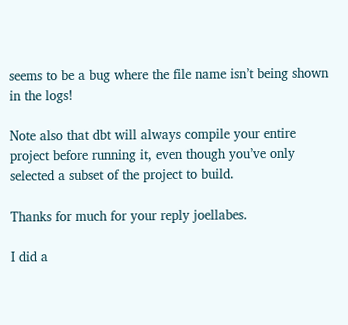seems to be a bug where the file name isn’t being shown in the logs!

Note also that dbt will always compile your entire project before running it, even though you’ve only selected a subset of the project to build.

Thanks for much for your reply joellabes.

I did a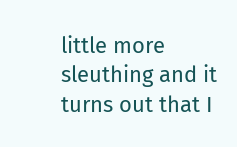little more sleuthing and it turns out that I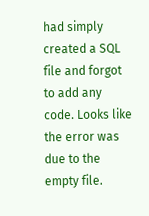had simply created a SQL file and forgot to add any code. Looks like the error was due to the empty file.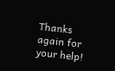Thanks again for your help!